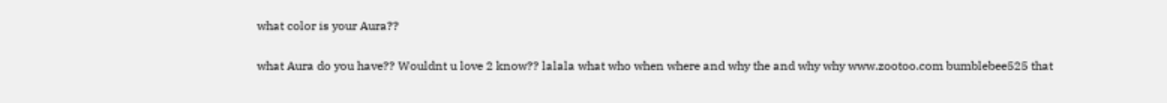what color is your Aura??

what Aura do you have?? Wouldnt u love 2 know?? lalala what who when where and why the and why why www.zootoo.com bumblebee525 that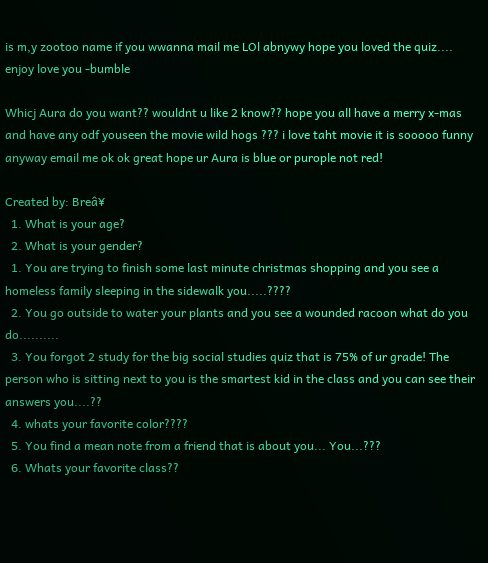is m,y zootoo name if you wwanna mail me LOl abnywy hope you loved the quiz.... enjoy love you -bumble

Whicj Aura do you want?? wouldnt u like 2 know?? hope you all have a merry x-mas and have any odf youseen the movie wild hogs ??? i love taht movie it is sooooo funny anyway email me ok ok great hope ur Aura is blue or purople not red!

Created by: Breâ¥
  1. What is your age?
  2. What is your gender?
  1. You are trying to finish some last minute christmas shopping and you see a homeless family sleeping in the sidewalk you.....????
  2. You go outside to water your plants and you see a wounded racoon what do you do..........
  3. You forgot 2 study for the big social studies quiz that is 75% of ur grade! The person who is sitting next to you is the smartest kid in the class and you can see their answers you....??
  4. whats your favorite color????
  5. You find a mean note from a friend that is about you... You...???
  6. Whats your favorite class??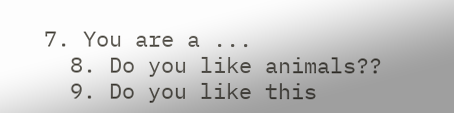7. You are a ...
  8. Do you like animals??
  9. Do you like this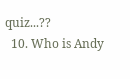quiz...??
  10. Who is Andy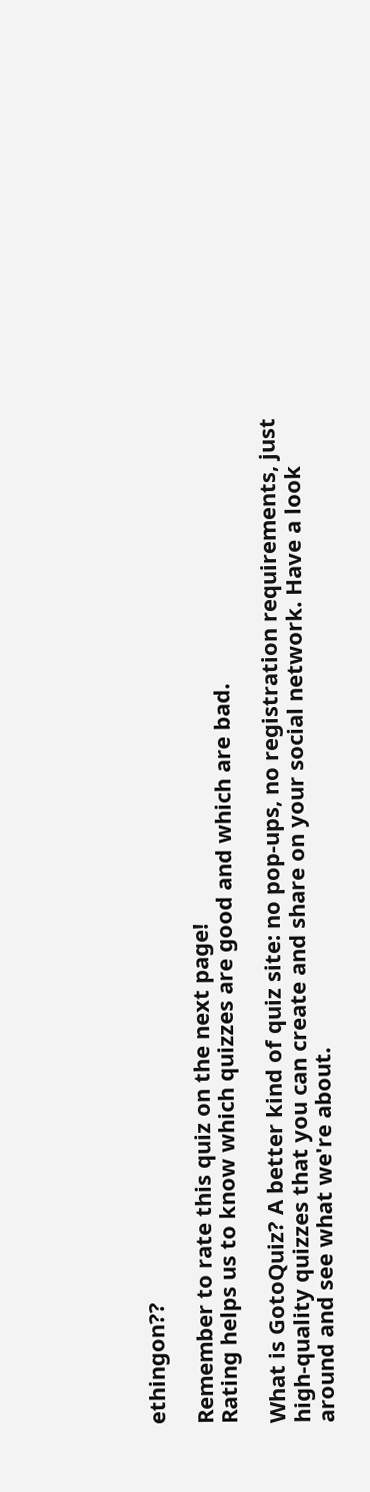ethingon??

Remember to rate this quiz on the next page!
Rating helps us to know which quizzes are good and which are bad.

What is GotoQuiz? A better kind of quiz site: no pop-ups, no registration requirements, just high-quality quizzes that you can create and share on your social network. Have a look around and see what we're about.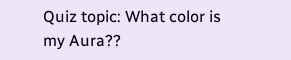Quiz topic: What color is my Aura??